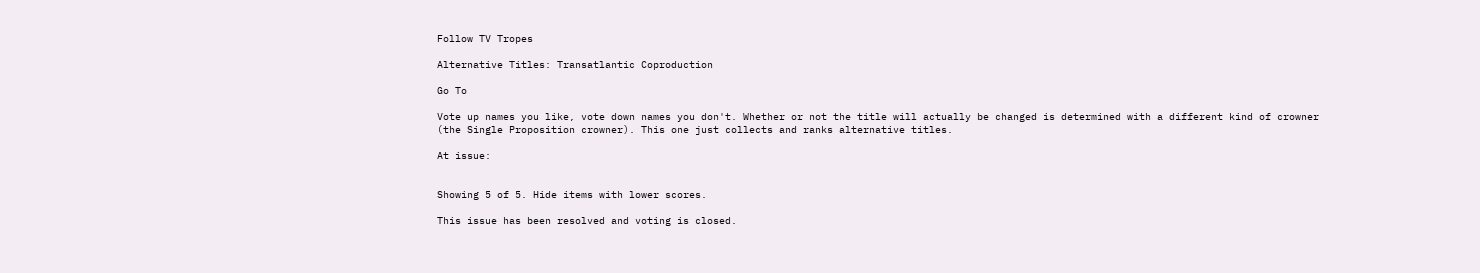Follow TV Tropes

Alternative Titles: Transatlantic Coproduction

Go To

Vote up names you like, vote down names you don't. Whether or not the title will actually be changed is determined with a different kind of crowner (the Single Proposition crowner). This one just collects and ranks alternative titles.

At issue:


Showing 5 of 5. Hide items with lower scores.

This issue has been resolved and voting is closed.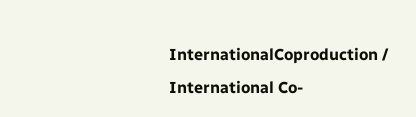InternationalCoproduction / International Co-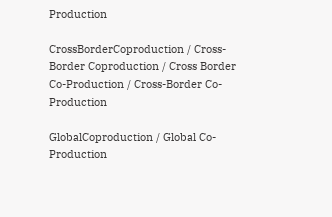Production

CrossBorderCoproduction / Cross-Border Coproduction / Cross Border Co-Production / Cross-Border Co-Production

GlobalCoproduction / Global Co-Production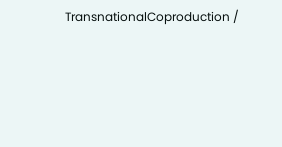TransnationalCoproduction /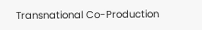Transnational Co-Production